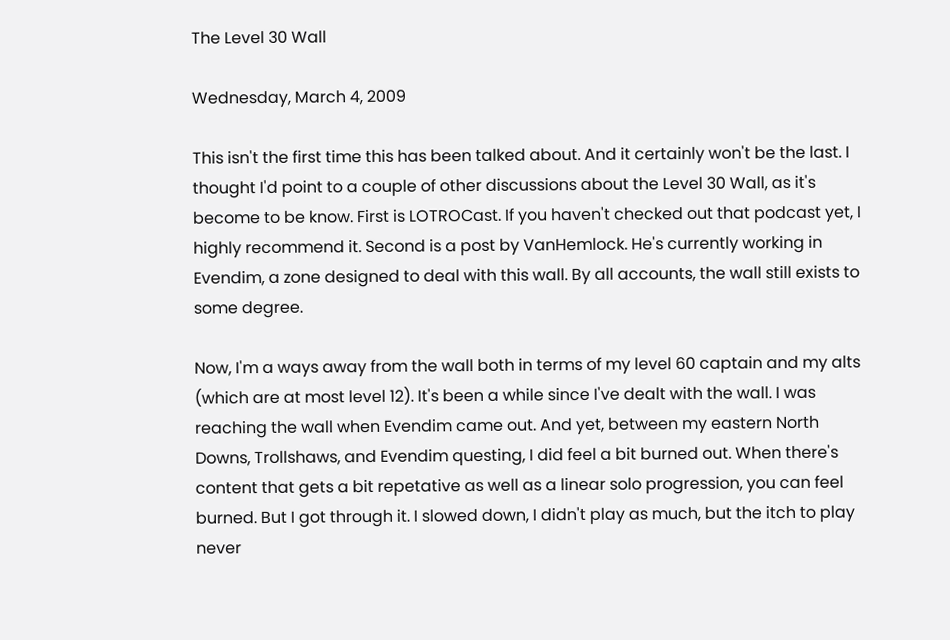The Level 30 Wall

Wednesday, March 4, 2009

This isn't the first time this has been talked about. And it certainly won't be the last. I thought I'd point to a couple of other discussions about the Level 30 Wall, as it's become to be know. First is LOTROCast. If you haven't checked out that podcast yet, I highly recommend it. Second is a post by VanHemlock. He's currently working in Evendim, a zone designed to deal with this wall. By all accounts, the wall still exists to some degree.

Now, I'm a ways away from the wall both in terms of my level 60 captain and my alts (which are at most level 12). It's been a while since I've dealt with the wall. I was reaching the wall when Evendim came out. And yet, between my eastern North Downs, Trollshaws, and Evendim questing, I did feel a bit burned out. When there's content that gets a bit repetative as well as a linear solo progression, you can feel burned. But I got through it. I slowed down, I didn't play as much, but the itch to play never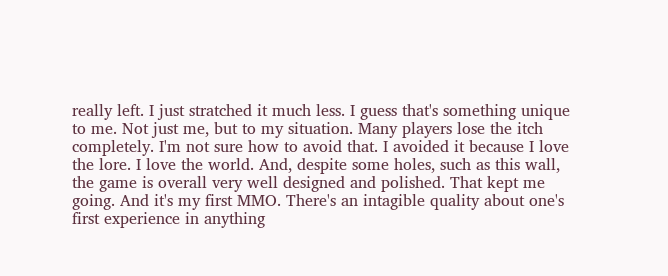really left. I just stratched it much less. I guess that's something unique to me. Not just me, but to my situation. Many players lose the itch completely. I'm not sure how to avoid that. I avoided it because I love the lore. I love the world. And, despite some holes, such as this wall, the game is overall very well designed and polished. That kept me going. And it's my first MMO. There's an intagible quality about one's first experience in anything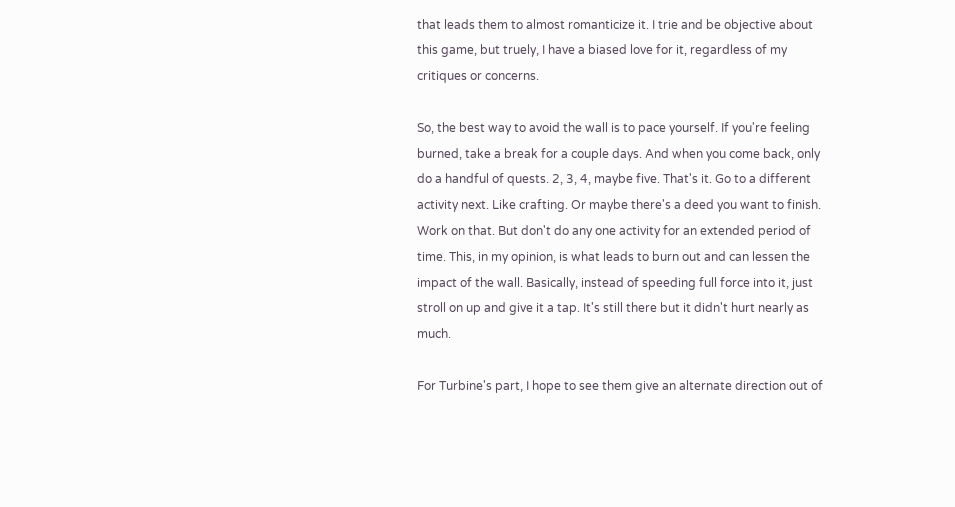that leads them to almost romanticize it. I trie and be objective about this game, but truely, I have a biased love for it, regardless of my critiques or concerns.

So, the best way to avoid the wall is to pace yourself. If you're feeling burned, take a break for a couple days. And when you come back, only do a handful of quests. 2, 3, 4, maybe five. That's it. Go to a different activity next. Like crafting. Or maybe there's a deed you want to finish. Work on that. But don't do any one activity for an extended period of time. This, in my opinion, is what leads to burn out and can lessen the impact of the wall. Basically, instead of speeding full force into it, just stroll on up and give it a tap. It's still there but it didn't hurt nearly as much.

For Turbine's part, I hope to see them give an alternate direction out of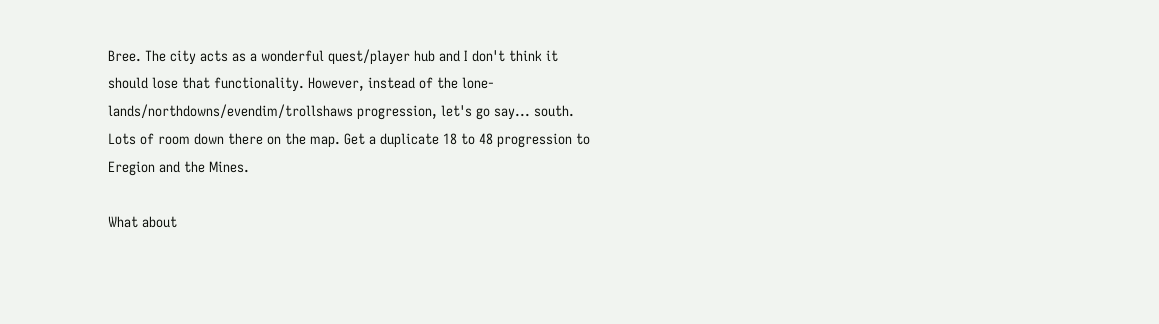Bree. The city acts as a wonderful quest/player hub and I don't think it should lose that functionality. However, instead of the lone-lands/northdowns/evendim/trollshaws progression, let's go say... south. Lots of room down there on the map. Get a duplicate 18 to 48 progression to Eregion and the Mines.

What about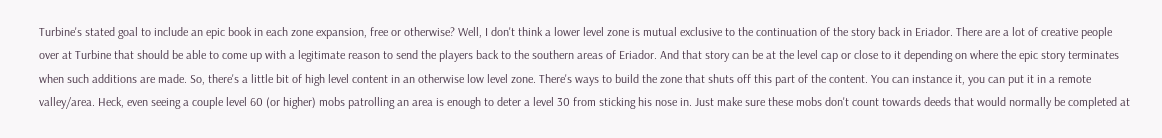Turbine's stated goal to include an epic book in each zone expansion, free or otherwise? Well, I don't think a lower level zone is mutual exclusive to the continuation of the story back in Eriador. There are a lot of creative people over at Turbine that should be able to come up with a legitimate reason to send the players back to the southern areas of Eriador. And that story can be at the level cap or close to it depending on where the epic story terminates when such additions are made. So, there's a little bit of high level content in an otherwise low level zone. There's ways to build the zone that shuts off this part of the content. You can instance it, you can put it in a remote valley/area. Heck, even seeing a couple level 60 (or higher) mobs patrolling an area is enough to deter a level 30 from sticking his nose in. Just make sure these mobs don't count towards deeds that would normally be completed at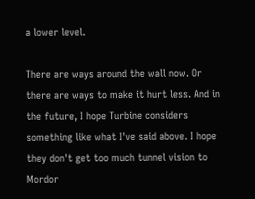a lower level.

There are ways around the wall now. Or there are ways to make it hurt less. And in the future, I hope Turbine considers something like what I've said above. I hope they don't get too much tunnel vision to Mordor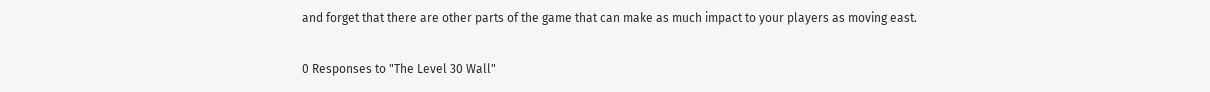and forget that there are other parts of the game that can make as much impact to your players as moving east.

0 Responses to "The Level 30 Wall"